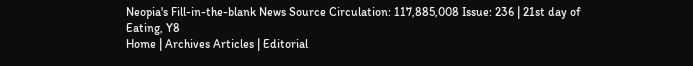Neopia's Fill-in-the-blank News Source Circulation: 117,885,008 Issue: 236 | 21st day of Eating, Y8
Home | Archives Articles | Editorial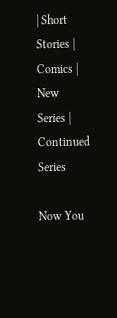| Short Stories | Comics | New Series | Continued Series

Now You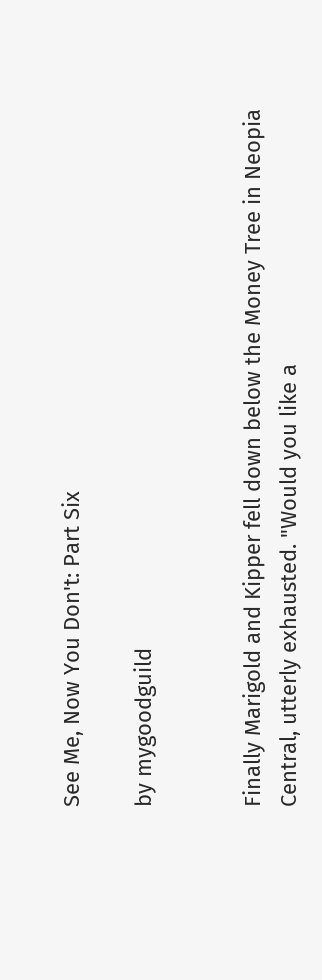See Me, Now You Don't: Part Six

by mygoodguild


Finally Marigold and Kipper fell down below the Money Tree in Neopia Central, utterly exhausted. "Would you like a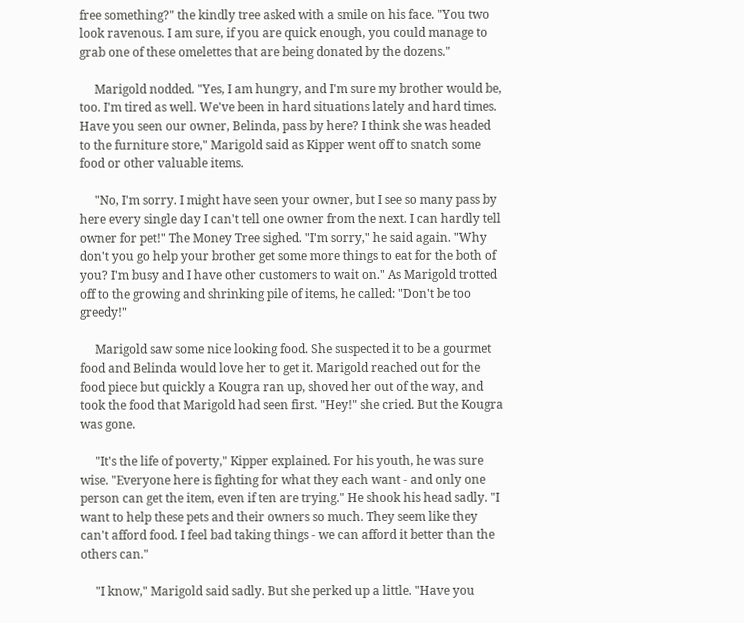free something?" the kindly tree asked with a smile on his face. "You two look ravenous. I am sure, if you are quick enough, you could manage to grab one of these omelettes that are being donated by the dozens."

     Marigold nodded. "Yes, I am hungry, and I'm sure my brother would be, too. I'm tired as well. We've been in hard situations lately and hard times. Have you seen our owner, Belinda, pass by here? I think she was headed to the furniture store," Marigold said as Kipper went off to snatch some food or other valuable items.

     "No, I'm sorry. I might have seen your owner, but I see so many pass by here every single day I can't tell one owner from the next. I can hardly tell owner for pet!" The Money Tree sighed. "I'm sorry," he said again. "Why don't you go help your brother get some more things to eat for the both of you? I'm busy and I have other customers to wait on." As Marigold trotted off to the growing and shrinking pile of items, he called: "Don't be too greedy!"

     Marigold saw some nice looking food. She suspected it to be a gourmet food and Belinda would love her to get it. Marigold reached out for the food piece but quickly a Kougra ran up, shoved her out of the way, and took the food that Marigold had seen first. "Hey!" she cried. But the Kougra was gone.

     "It's the life of poverty," Kipper explained. For his youth, he was sure wise. "Everyone here is fighting for what they each want - and only one person can get the item, even if ten are trying." He shook his head sadly. "I want to help these pets and their owners so much. They seem like they can't afford food. I feel bad taking things - we can afford it better than the others can."

     "I know," Marigold said sadly. But she perked up a little. "Have you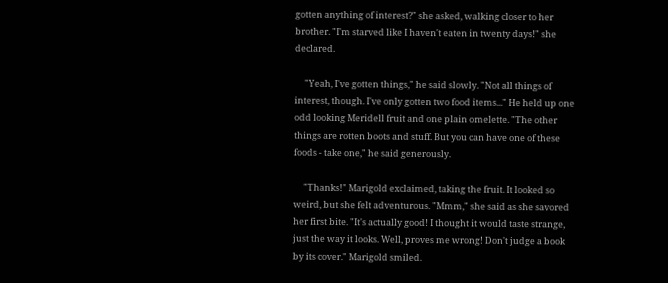gotten anything of interest?" she asked, walking closer to her brother. "I'm starved like I haven't eaten in twenty days!" she declared.

     "Yeah, I've gotten things," he said slowly. "Not all things of interest, though. I've only gotten two food items..." He held up one odd looking Meridell fruit and one plain omelette. "The other things are rotten boots and stuff. But you can have one of these foods - take one," he said generously.

     "Thanks!" Marigold exclaimed, taking the fruit. It looked so weird, but she felt adventurous. "Mmm," she said as she savored her first bite. "It's actually good! I thought it would taste strange, just the way it looks. Well, proves me wrong! Don't judge a book by its cover." Marigold smiled.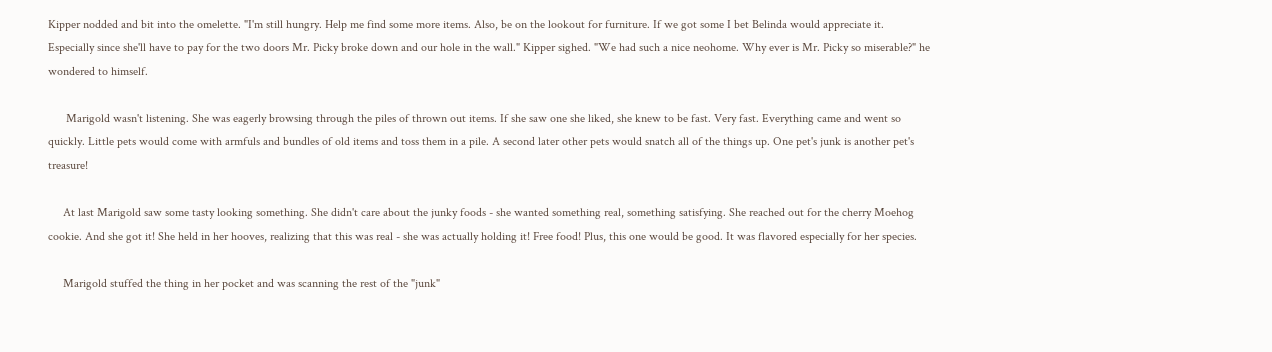Kipper nodded and bit into the omelette. "I'm still hungry. Help me find some more items. Also, be on the lookout for furniture. If we got some I bet Belinda would appreciate it. Especially since she'll have to pay for the two doors Mr. Picky broke down and our hole in the wall." Kipper sighed. "We had such a nice neohome. Why ever is Mr. Picky so miserable?" he wondered to himself.

      Marigold wasn't listening. She was eagerly browsing through the piles of thrown out items. If she saw one she liked, she knew to be fast. Very fast. Everything came and went so quickly. Little pets would come with armfuls and bundles of old items and toss them in a pile. A second later other pets would snatch all of the things up. One pet's junk is another pet's treasure!

     At last Marigold saw some tasty looking something. She didn't care about the junky foods - she wanted something real, something satisfying. She reached out for the cherry Moehog cookie. And she got it! She held in her hooves, realizing that this was real - she was actually holding it! Free food! Plus, this one would be good. It was flavored especially for her species.

     Marigold stuffed the thing in her pocket and was scanning the rest of the "junk"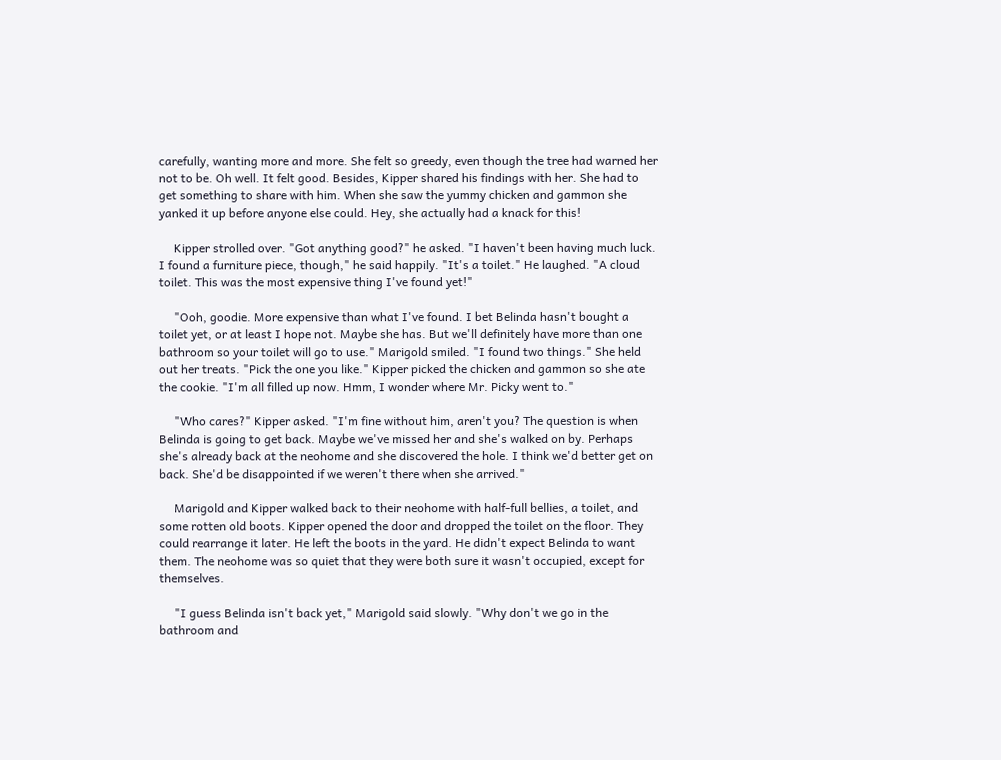carefully, wanting more and more. She felt so greedy, even though the tree had warned her not to be. Oh well. It felt good. Besides, Kipper shared his findings with her. She had to get something to share with him. When she saw the yummy chicken and gammon she yanked it up before anyone else could. Hey, she actually had a knack for this!

     Kipper strolled over. "Got anything good?" he asked. "I haven't been having much luck. I found a furniture piece, though," he said happily. "It's a toilet." He laughed. "A cloud toilet. This was the most expensive thing I've found yet!"

     "Ooh, goodie. More expensive than what I've found. I bet Belinda hasn't bought a toilet yet, or at least I hope not. Maybe she has. But we'll definitely have more than one bathroom so your toilet will go to use." Marigold smiled. "I found two things." She held out her treats. "Pick the one you like." Kipper picked the chicken and gammon so she ate the cookie. "I'm all filled up now. Hmm, I wonder where Mr. Picky went to."

     "Who cares?" Kipper asked. "I'm fine without him, aren't you? The question is when Belinda is going to get back. Maybe we've missed her and she's walked on by. Perhaps she's already back at the neohome and she discovered the hole. I think we'd better get on back. She'd be disappointed if we weren't there when she arrived."

     Marigold and Kipper walked back to their neohome with half-full bellies, a toilet, and some rotten old boots. Kipper opened the door and dropped the toilet on the floor. They could rearrange it later. He left the boots in the yard. He didn't expect Belinda to want them. The neohome was so quiet that they were both sure it wasn't occupied, except for themselves.

     "I guess Belinda isn't back yet," Marigold said slowly. "Why don't we go in the bathroom and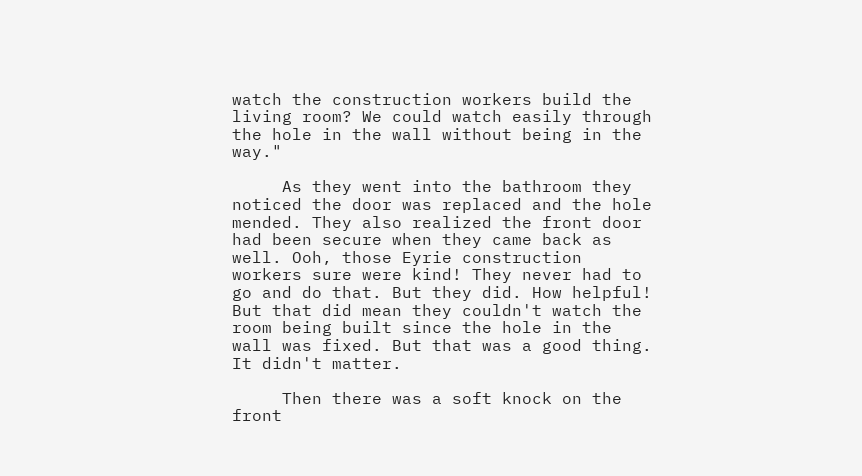watch the construction workers build the living room? We could watch easily through the hole in the wall without being in the way."

     As they went into the bathroom they noticed the door was replaced and the hole mended. They also realized the front door had been secure when they came back as well. Ooh, those Eyrie construction workers sure were kind! They never had to go and do that. But they did. How helpful! But that did mean they couldn't watch the room being built since the hole in the wall was fixed. But that was a good thing. It didn't matter.

     Then there was a soft knock on the front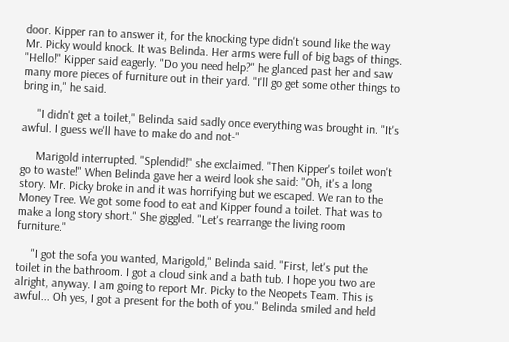door. Kipper ran to answer it, for the knocking type didn't sound like the way Mr. Picky would knock. It was Belinda. Her arms were full of big bags of things. "Hello!" Kipper said eagerly. "Do you need help?" he glanced past her and saw many more pieces of furniture out in their yard. "I'll go get some other things to bring in," he said.

     "I didn't get a toilet," Belinda said sadly once everything was brought in. "It's awful. I guess we'll have to make do and not-"

     Marigold interrupted. "Splendid!" she exclaimed. "Then Kipper's toilet won't go to waste!" When Belinda gave her a weird look she said: "Oh, it's a long story. Mr. Picky broke in and it was horrifying but we escaped. We ran to the Money Tree. We got some food to eat and Kipper found a toilet. That was to make a long story short." She giggled. "Let's rearrange the living room furniture."

     "I got the sofa you wanted, Marigold," Belinda said. "First, let's put the toilet in the bathroom. I got a cloud sink and a bath tub. I hope you two are alright, anyway. I am going to report Mr. Picky to the Neopets Team. This is awful... Oh yes, I got a present for the both of you." Belinda smiled and held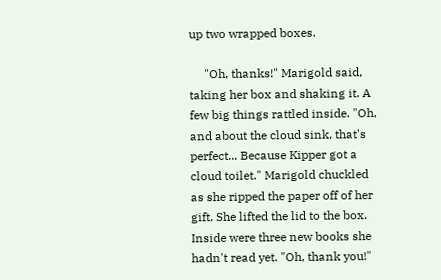up two wrapped boxes.

     "Oh, thanks!" Marigold said, taking her box and shaking it. A few big things rattled inside. "Oh, and about the cloud sink, that's perfect... Because Kipper got a cloud toilet." Marigold chuckled as she ripped the paper off of her gift. She lifted the lid to the box. Inside were three new books she hadn't read yet. "Oh, thank you!"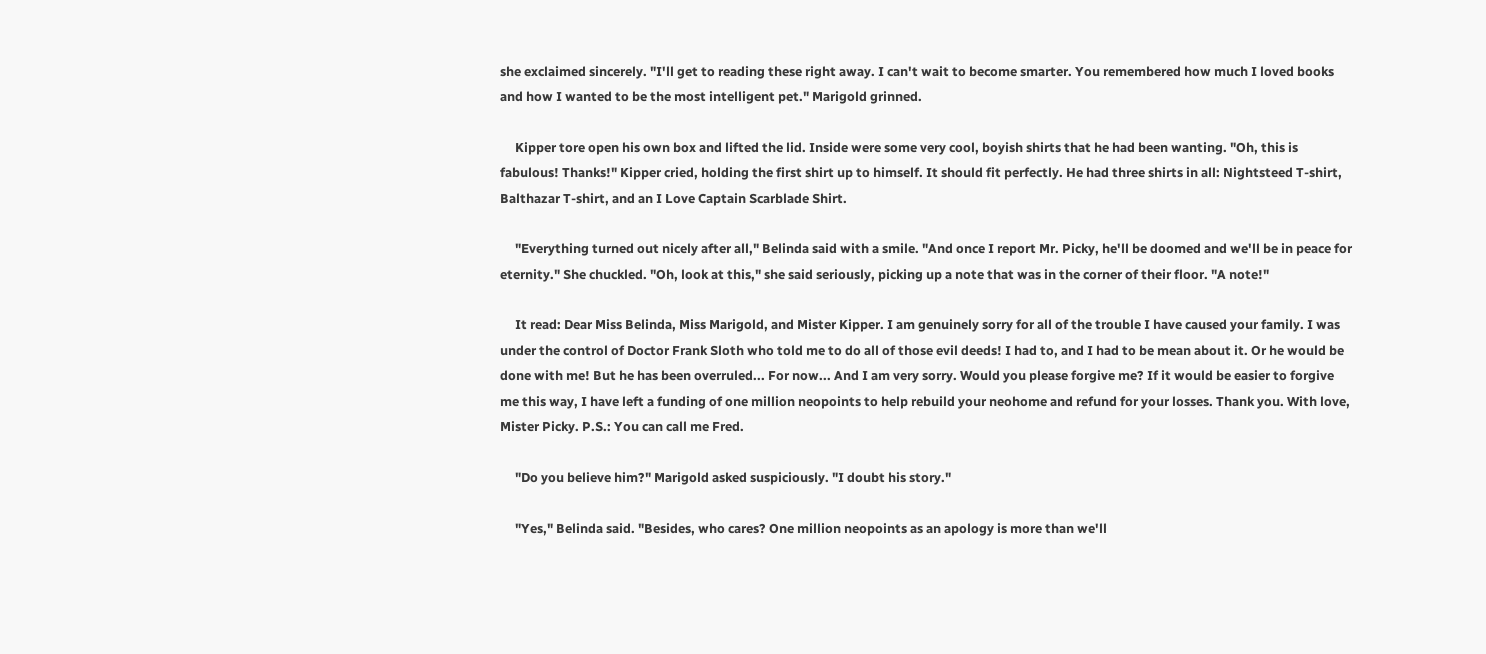she exclaimed sincerely. "I'll get to reading these right away. I can't wait to become smarter. You remembered how much I loved books and how I wanted to be the most intelligent pet." Marigold grinned.

     Kipper tore open his own box and lifted the lid. Inside were some very cool, boyish shirts that he had been wanting. "Oh, this is fabulous! Thanks!" Kipper cried, holding the first shirt up to himself. It should fit perfectly. He had three shirts in all: Nightsteed T-shirt, Balthazar T-shirt, and an I Love Captain Scarblade Shirt.

     "Everything turned out nicely after all," Belinda said with a smile. "And once I report Mr. Picky, he'll be doomed and we'll be in peace for eternity." She chuckled. "Oh, look at this," she said seriously, picking up a note that was in the corner of their floor. "A note!"

     It read: Dear Miss Belinda, Miss Marigold, and Mister Kipper. I am genuinely sorry for all of the trouble I have caused your family. I was under the control of Doctor Frank Sloth who told me to do all of those evil deeds! I had to, and I had to be mean about it. Or he would be done with me! But he has been overruled... For now... And I am very sorry. Would you please forgive me? If it would be easier to forgive me this way, I have left a funding of one million neopoints to help rebuild your neohome and refund for your losses. Thank you. With love, Mister Picky. P.S.: You can call me Fred.

     "Do you believe him?" Marigold asked suspiciously. "I doubt his story."

     "Yes," Belinda said. "Besides, who cares? One million neopoints as an apology is more than we'll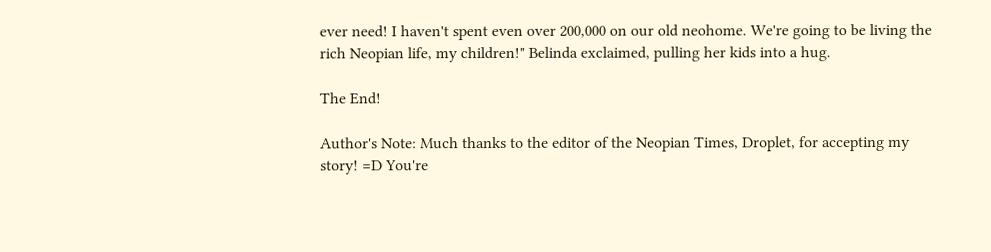ever need! I haven't spent even over 200,000 on our old neohome. We're going to be living the rich Neopian life, my children!" Belinda exclaimed, pulling her kids into a hug.

The End!

Author's Note: Much thanks to the editor of the Neopian Times, Droplet, for accepting my story! =D You're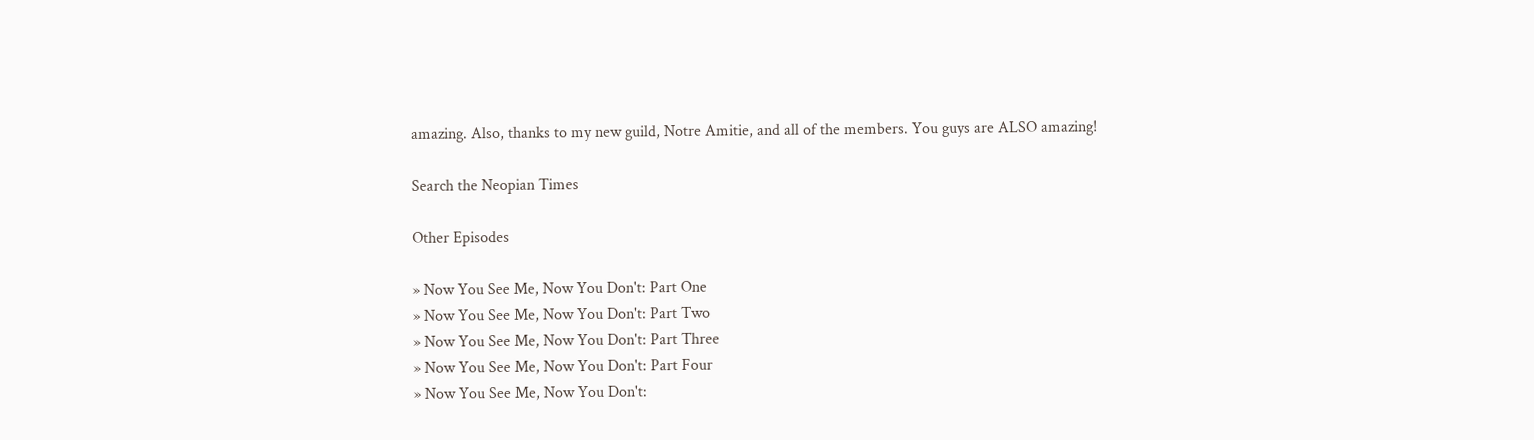amazing. Also, thanks to my new guild, Notre Amitie, and all of the members. You guys are ALSO amazing!

Search the Neopian Times

Other Episodes

» Now You See Me, Now You Don't: Part One
» Now You See Me, Now You Don't: Part Two
» Now You See Me, Now You Don't: Part Three
» Now You See Me, Now You Don't: Part Four
» Now You See Me, Now You Don't: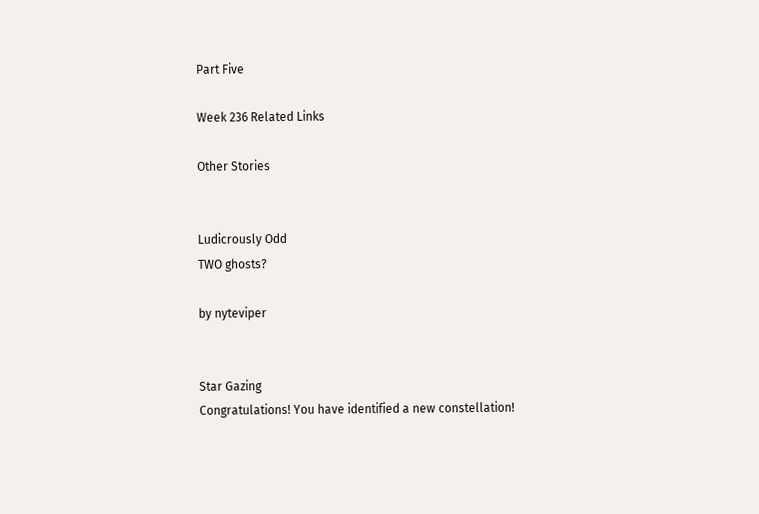Part Five

Week 236 Related Links

Other Stories


Ludicrously Odd
TWO ghosts?

by nyteviper


Star Gazing
Congratulations! You have identified a new constellation!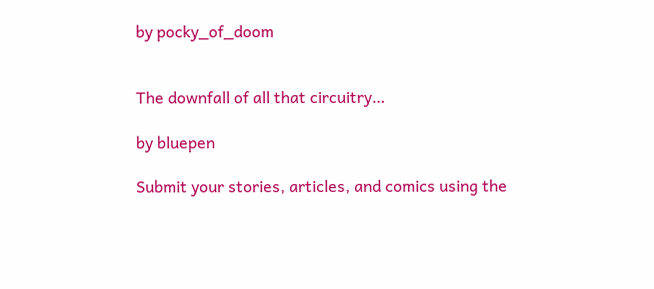by pocky_of_doom


The downfall of all that circuitry…

by bluepen

Submit your stories, articles, and comics using the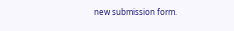new submission form.